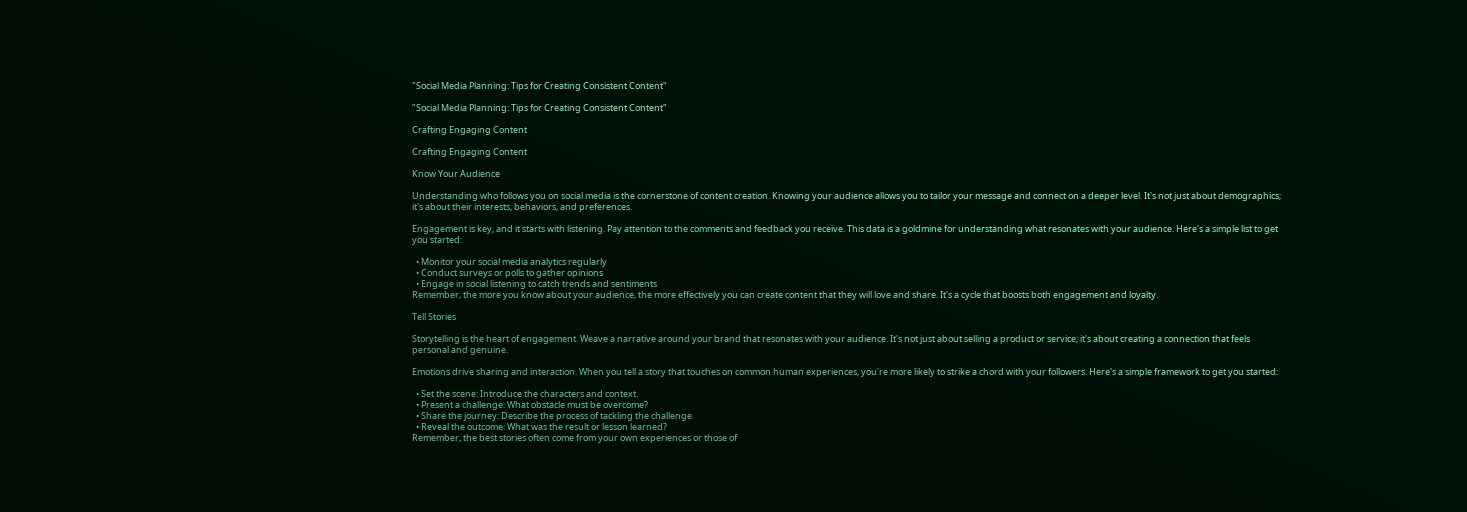"Social Media Planning: Tips for Creating Consistent Content"

"Social Media Planning: Tips for Creating Consistent Content"

Crafting Engaging Content

Crafting Engaging Content

Know Your Audience

Understanding who follows you on social media is the cornerstone of content creation. Knowing your audience allows you to tailor your message and connect on a deeper level. It's not just about demographics; it's about their interests, behaviors, and preferences.

Engagement is key, and it starts with listening. Pay attention to the comments and feedback you receive. This data is a goldmine for understanding what resonates with your audience. Here's a simple list to get you started:

  • Monitor your social media analytics regularly
  • Conduct surveys or polls to gather opinions
  • Engage in social listening to catch trends and sentiments
Remember, the more you know about your audience, the more effectively you can create content that they will love and share. It's a cycle that boosts both engagement and loyalty.

Tell Stories

Storytelling is the heart of engagement. Weave a narrative around your brand that resonates with your audience. It's not just about selling a product or service; it's about creating a connection that feels personal and genuine.

Emotions drive sharing and interaction. When you tell a story that touches on common human experiences, you're more likely to strike a chord with your followers. Here's a simple framework to get you started:

  • Set the scene: Introduce the characters and context.
  • Present a challenge: What obstacle must be overcome?
  • Share the journey: Describe the process of tackling the challenge.
  • Reveal the outcome: What was the result or lesson learned?
Remember, the best stories often come from your own experiences or those of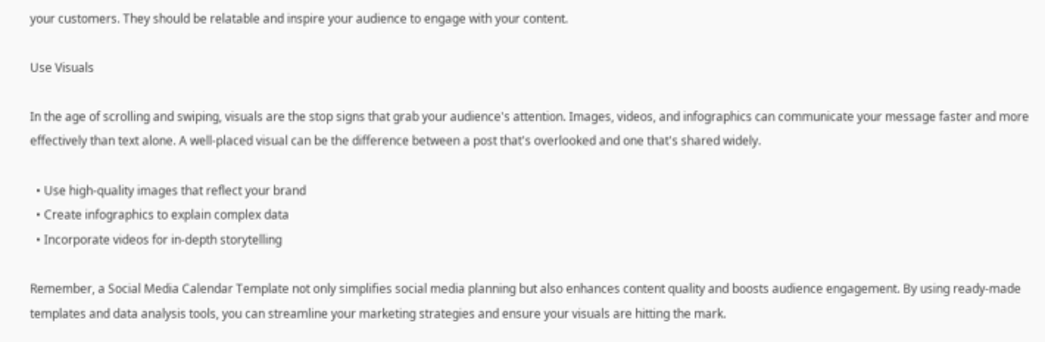your customers. They should be relatable and inspire your audience to engage with your content.

Use Visuals

In the age of scrolling and swiping, visuals are the stop signs that grab your audience's attention. Images, videos, and infographics can communicate your message faster and more effectively than text alone. A well-placed visual can be the difference between a post that's overlooked and one that's shared widely.

  • Use high-quality images that reflect your brand
  • Create infographics to explain complex data
  • Incorporate videos for in-depth storytelling

Remember, a Social Media Calendar Template not only simplifies social media planning but also enhances content quality and boosts audience engagement. By using ready-made templates and data analysis tools, you can streamline your marketing strategies and ensure your visuals are hitting the mark.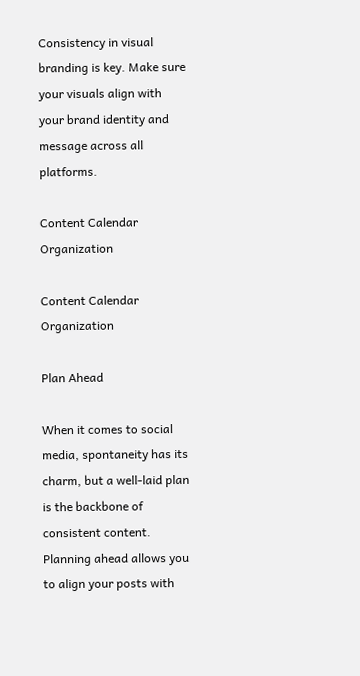Consistency in visual branding is key. Make sure your visuals align with your brand identity and message across all platforms.

Content Calendar Organization

Content Calendar Organization

Plan Ahead

When it comes to social media, spontaneity has its charm, but a well-laid plan is the backbone of consistent content. Planning ahead allows you to align your posts with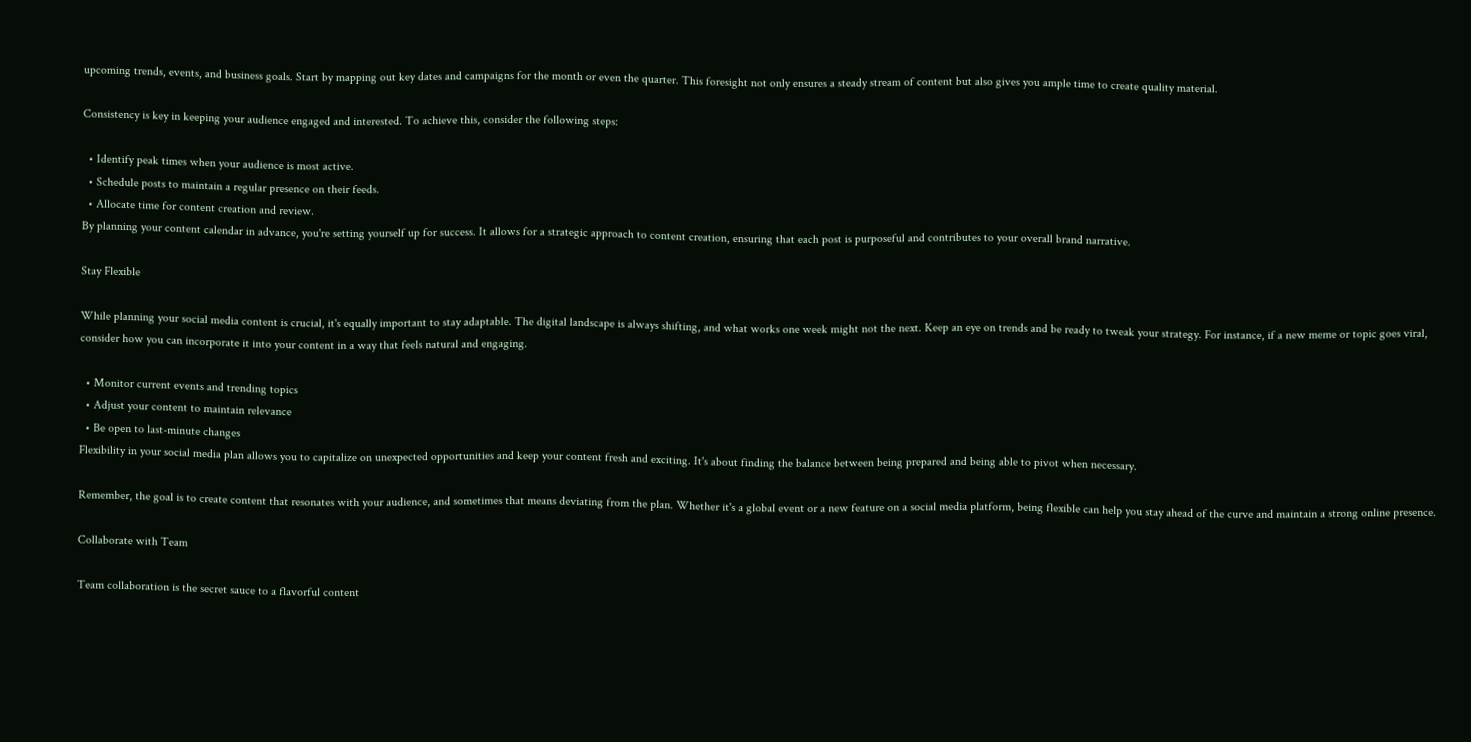upcoming trends, events, and business goals. Start by mapping out key dates and campaigns for the month or even the quarter. This foresight not only ensures a steady stream of content but also gives you ample time to create quality material.

Consistency is key in keeping your audience engaged and interested. To achieve this, consider the following steps:

  • Identify peak times when your audience is most active.
  • Schedule posts to maintain a regular presence on their feeds.
  • Allocate time for content creation and review.
By planning your content calendar in advance, you're setting yourself up for success. It allows for a strategic approach to content creation, ensuring that each post is purposeful and contributes to your overall brand narrative.

Stay Flexible

While planning your social media content is crucial, it's equally important to stay adaptable. The digital landscape is always shifting, and what works one week might not the next. Keep an eye on trends and be ready to tweak your strategy. For instance, if a new meme or topic goes viral, consider how you can incorporate it into your content in a way that feels natural and engaging.

  • Monitor current events and trending topics
  • Adjust your content to maintain relevance
  • Be open to last-minute changes
Flexibility in your social media plan allows you to capitalize on unexpected opportunities and keep your content fresh and exciting. It's about finding the balance between being prepared and being able to pivot when necessary.

Remember, the goal is to create content that resonates with your audience, and sometimes that means deviating from the plan. Whether it's a global event or a new feature on a social media platform, being flexible can help you stay ahead of the curve and maintain a strong online presence.

Collaborate with Team

Team collaboration is the secret sauce to a flavorful content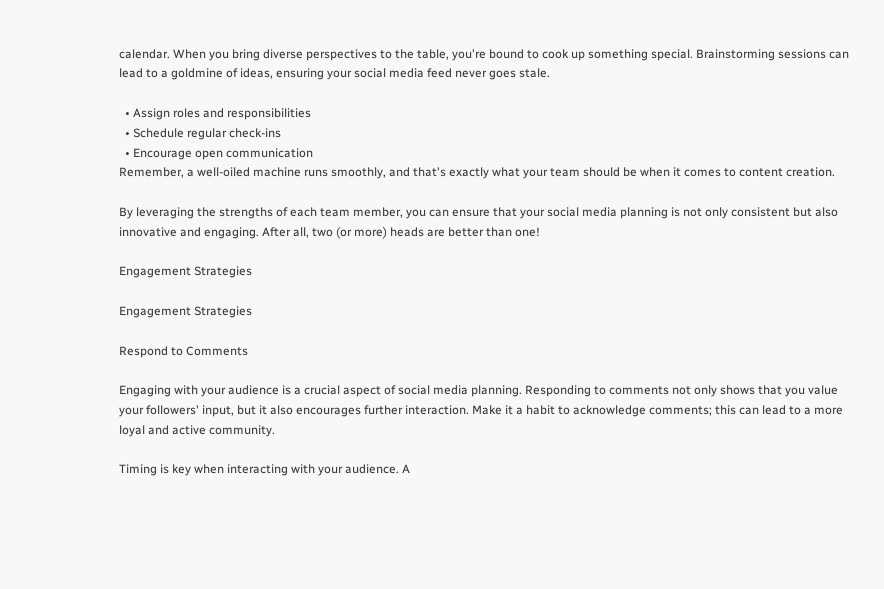calendar. When you bring diverse perspectives to the table, you're bound to cook up something special. Brainstorming sessions can lead to a goldmine of ideas, ensuring your social media feed never goes stale.

  • Assign roles and responsibilities
  • Schedule regular check-ins
  • Encourage open communication
Remember, a well-oiled machine runs smoothly, and that's exactly what your team should be when it comes to content creation.

By leveraging the strengths of each team member, you can ensure that your social media planning is not only consistent but also innovative and engaging. After all, two (or more) heads are better than one!

Engagement Strategies

Engagement Strategies

Respond to Comments

Engaging with your audience is a crucial aspect of social media planning. Responding to comments not only shows that you value your followers' input, but it also encourages further interaction. Make it a habit to acknowledge comments; this can lead to a more loyal and active community.

Timing is key when interacting with your audience. A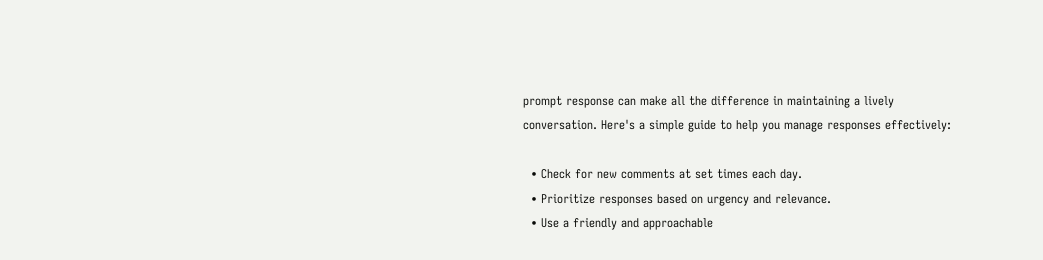prompt response can make all the difference in maintaining a lively conversation. Here's a simple guide to help you manage responses effectively:

  • Check for new comments at set times each day.
  • Prioritize responses based on urgency and relevance.
  • Use a friendly and approachable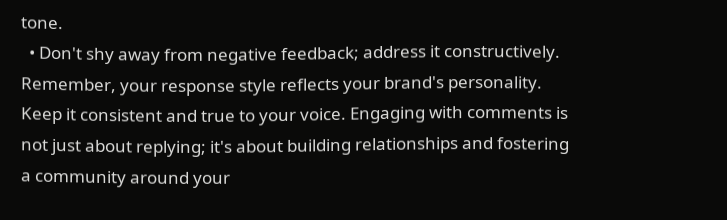tone.
  • Don't shy away from negative feedback; address it constructively.
Remember, your response style reflects your brand's personality. Keep it consistent and true to your voice. Engaging with comments is not just about replying; it's about building relationships and fostering a community around your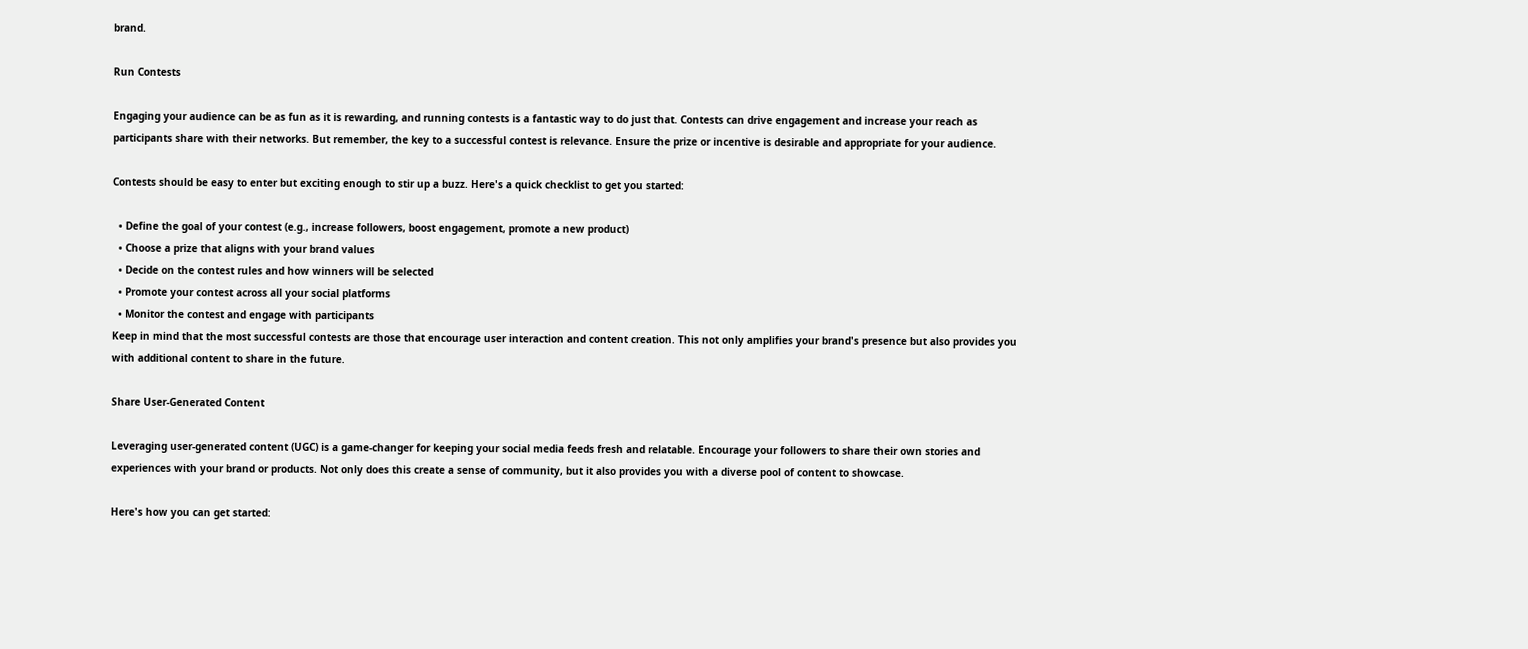brand.

Run Contests

Engaging your audience can be as fun as it is rewarding, and running contests is a fantastic way to do just that. Contests can drive engagement and increase your reach as participants share with their networks. But remember, the key to a successful contest is relevance. Ensure the prize or incentive is desirable and appropriate for your audience.

Contests should be easy to enter but exciting enough to stir up a buzz. Here's a quick checklist to get you started:

  • Define the goal of your contest (e.g., increase followers, boost engagement, promote a new product)
  • Choose a prize that aligns with your brand values
  • Decide on the contest rules and how winners will be selected
  • Promote your contest across all your social platforms
  • Monitor the contest and engage with participants
Keep in mind that the most successful contests are those that encourage user interaction and content creation. This not only amplifies your brand's presence but also provides you with additional content to share in the future.

Share User-Generated Content

Leveraging user-generated content (UGC) is a game-changer for keeping your social media feeds fresh and relatable. Encourage your followers to share their own stories and experiences with your brand or products. Not only does this create a sense of community, but it also provides you with a diverse pool of content to showcase.

Here's how you can get started: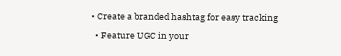• Create a branded hashtag for easy tracking
  • Feature UGC in your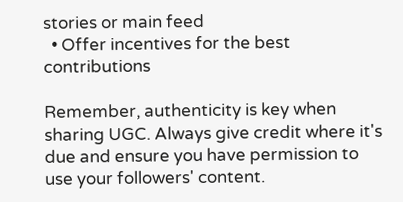stories or main feed
  • Offer incentives for the best contributions

Remember, authenticity is key when sharing UGC. Always give credit where it's due and ensure you have permission to use your followers' content.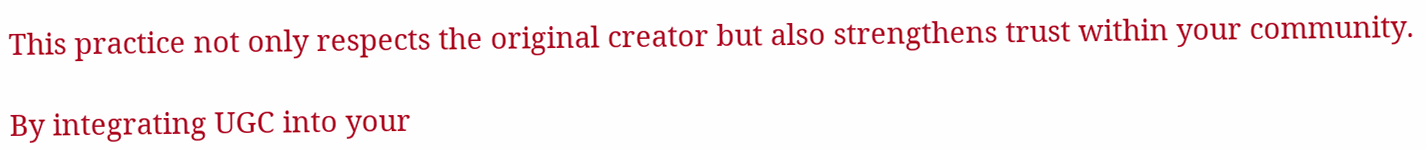This practice not only respects the original creator but also strengthens trust within your community.

By integrating UGC into your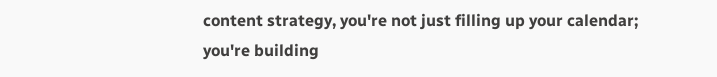content strategy, you're not just filling up your calendar; you're building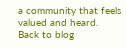a community that feels valued and heard.
Back to blog